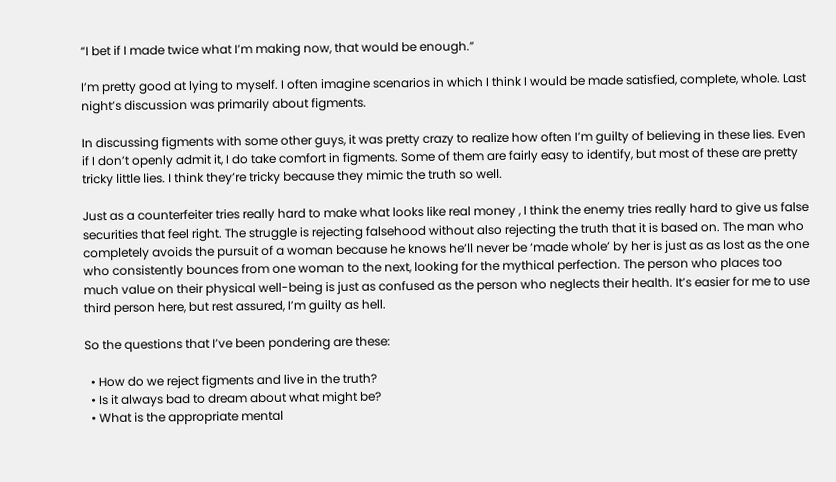“I bet if I made twice what I’m making now, that would be enough.”

I’m pretty good at lying to myself. I often imagine scenarios in which I think I would be made satisfied, complete, whole. Last night’s discussion was primarily about figments.

In discussing figments with some other guys, it was pretty crazy to realize how often I’m guilty of believing in these lies. Even if I don’t openly admit it, I do take comfort in figments. Some of them are fairly easy to identify, but most of these are pretty tricky little lies. I think they’re tricky because they mimic the truth so well.

Just as a counterfeiter tries really hard to make what looks like real money , I think the enemy tries really hard to give us false securities that feel right. The struggle is rejecting falsehood without also rejecting the truth that it is based on. The man who completely avoids the pursuit of a woman because he knows he’ll never be ‘made whole’ by her is just as as lost as the one who consistently bounces from one woman to the next, looking for the mythical perfection. The person who places too much value on their physical well-being is just as confused as the person who neglects their health. It’s easier for me to use third person here, but rest assured, I’m guilty as hell.

So the questions that I’ve been pondering are these:

  • How do we reject figments and live in the truth?
  • Is it always bad to dream about what might be?
  • What is the appropriate mental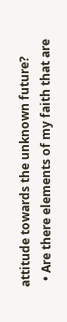attitude towards the unknown future?
  • Are there elements of my faith that are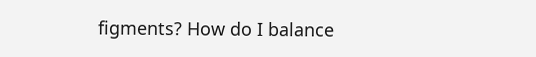figments? How do I balance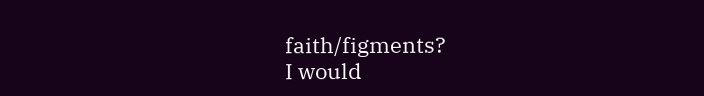faith/figments?
I would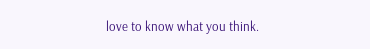love to know what you think.